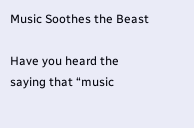Music Soothes the Beast

Have you heard the saying that “music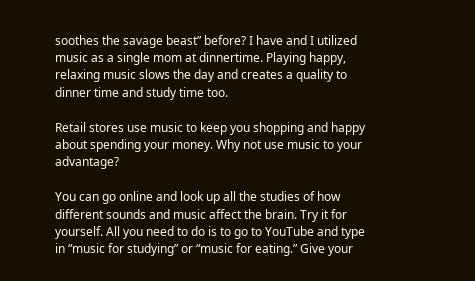soothes the savage beast” before? I have and I utilized music as a single mom at dinnertime. Playing happy, relaxing music slows the day and creates a quality to dinner time and study time too.

Retail stores use music to keep you shopping and happy about spending your money. Why not use music to your advantage?

You can go online and look up all the studies of how different sounds and music affect the brain. Try it for yourself. All you need to do is to go to YouTube and type in “music for studying” or “music for eating.” Give your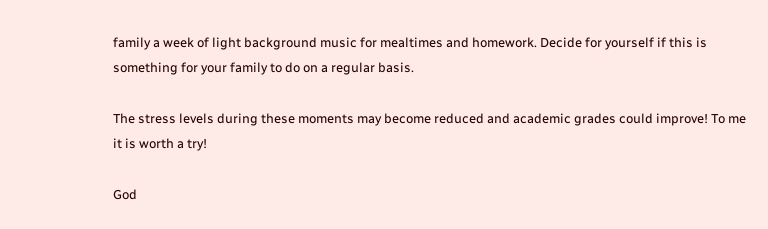family a week of light background music for mealtimes and homework. Decide for yourself if this is something for your family to do on a regular basis.

The stress levels during these moments may become reduced and academic grades could improve! To me it is worth a try!

God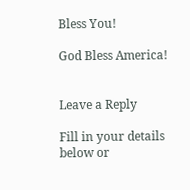Bless You!

God Bless America!


Leave a Reply

Fill in your details below or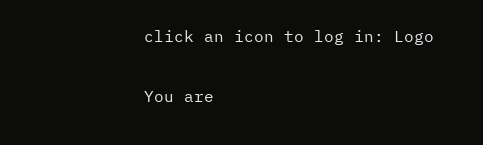click an icon to log in: Logo

You are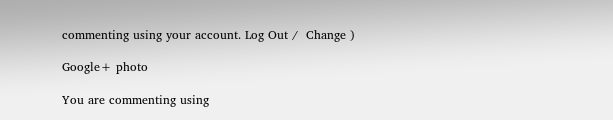commenting using your account. Log Out /  Change )

Google+ photo

You are commenting using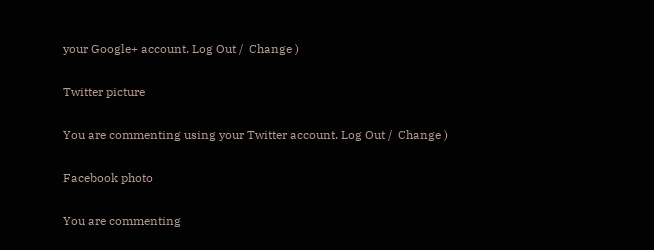your Google+ account. Log Out /  Change )

Twitter picture

You are commenting using your Twitter account. Log Out /  Change )

Facebook photo

You are commenting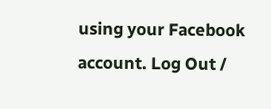using your Facebook account. Log Out /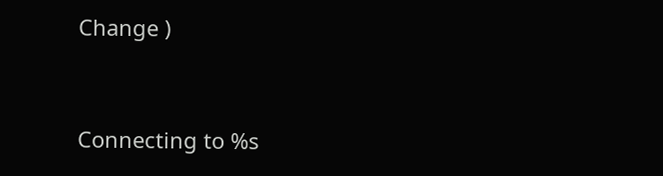Change )


Connecting to %s